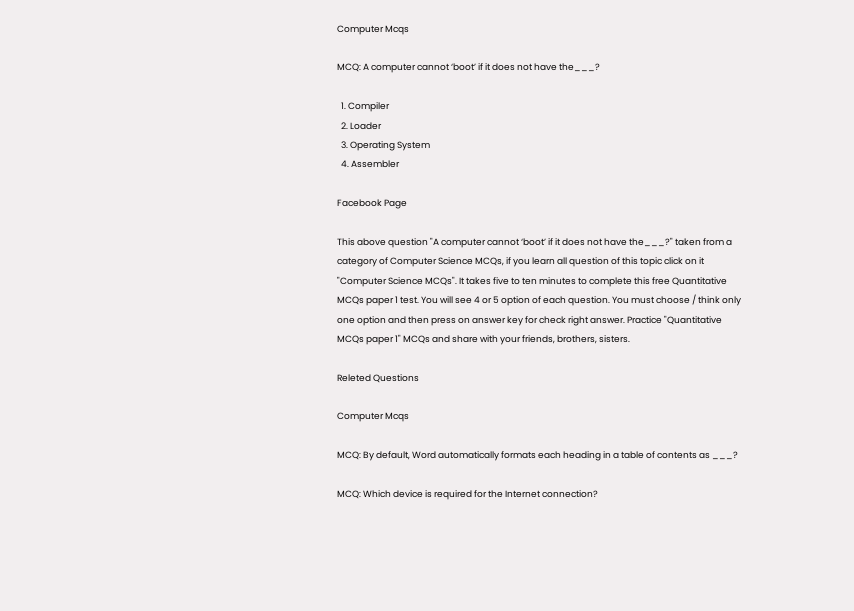Computer Mcqs

MCQ: A computer cannot ‘boot’ if it does not have the___?

  1. Compiler
  2. Loader
  3. Operating System
  4. Assembler

Facebook Page

This above question "A computer cannot ‘boot’ if it does not have the___?" taken from a category of Computer Science MCQs, if you learn all question of this topic click on it "Computer Science MCQs". It takes five to ten minutes to complete this free Quantitative MCQs paper 1 test. You will see 4 or 5 option of each question. You must choose / think only one option and then press on answer key for check right answer. Practice "Quantitative MCQs paper 1" MCQs and share with your friends, brothers, sisters.

Releted Questions

Computer Mcqs

MCQ: By default, Word automatically formats each heading in a table of contents as ___?

MCQ: Which device is required for the Internet connection?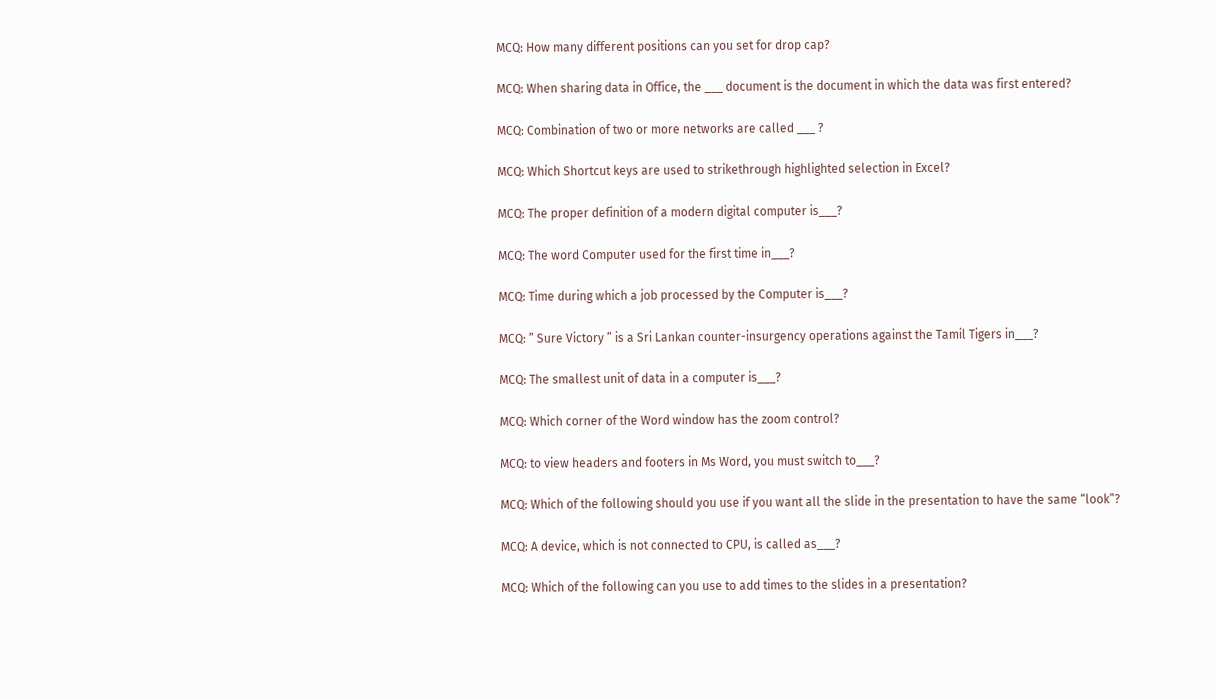MCQ: How many different positions can you set for drop cap?

MCQ: When sharing data in Office, the ___ document is the document in which the data was first entered?

MCQ: Combination of two or more networks are called ___ ?

MCQ: Which Shortcut keys are used to strikethrough highlighted selection in Excel?

MCQ: The proper definition of a modern digital computer is___?

MCQ: The word Computer used for the first time in___?

MCQ: Time during which a job processed by the Computer is___?

MCQ: ” Sure Victory ” is a Sri Lankan counter-insurgency operations against the Tamil Tigers in___?

MCQ: The smallest unit of data in a computer is___?

MCQ: Which corner of the Word window has the zoom control?

MCQ: to view headers and footers in Ms Word, you must switch to___?

MCQ: Which of the following should you use if you want all the slide in the presentation to have the same “look”?

MCQ: A device, which is not connected to CPU, is called as___?

MCQ: Which of the following can you use to add times to the slides in a presentation?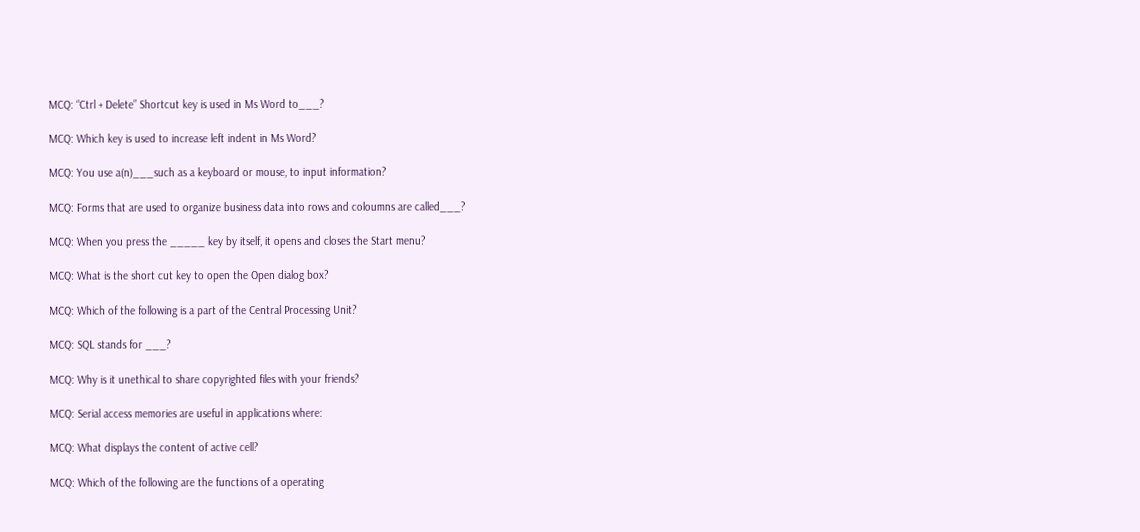MCQ: “Ctrl + Delete” Shortcut key is used in Ms Word to___?

MCQ: Which key is used to increase left indent in Ms Word?

MCQ: You use a(n)___such as a keyboard or mouse, to input information?

MCQ: Forms that are used to organize business data into rows and coloumns are called___?

MCQ: When you press the _____ key by itself, it opens and closes the Start menu?

MCQ: What is the short cut key to open the Open dialog box?

MCQ: Which of the following is a part of the Central Processing Unit?

MCQ: SQL stands for ___?

MCQ: Why is it unethical to share copyrighted files with your friends?

MCQ: Serial access memories are useful in applications where:

MCQ: What displays the content of active cell?

MCQ: Which of the following are the functions of a operating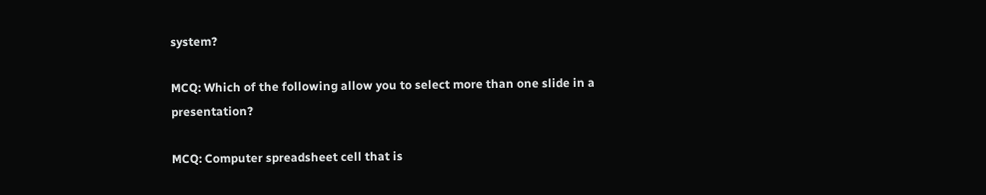system?

MCQ: Which of the following allow you to select more than one slide in a presentation?

MCQ: Computer spreadsheet cell that is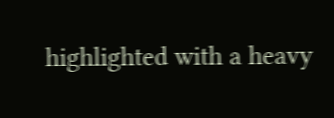highlighted with a heavy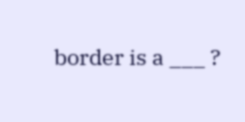border is a ___ ?